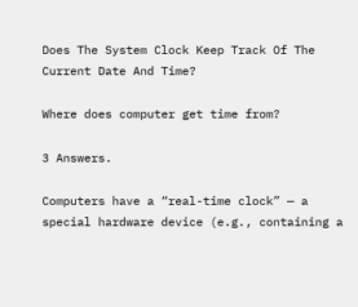Does The System Clock Keep Track Of The Current Date And Time?

Where does computer get time from?

3 Answers.

Computers have a “real-time clock” — a special hardware device (e.g., containing a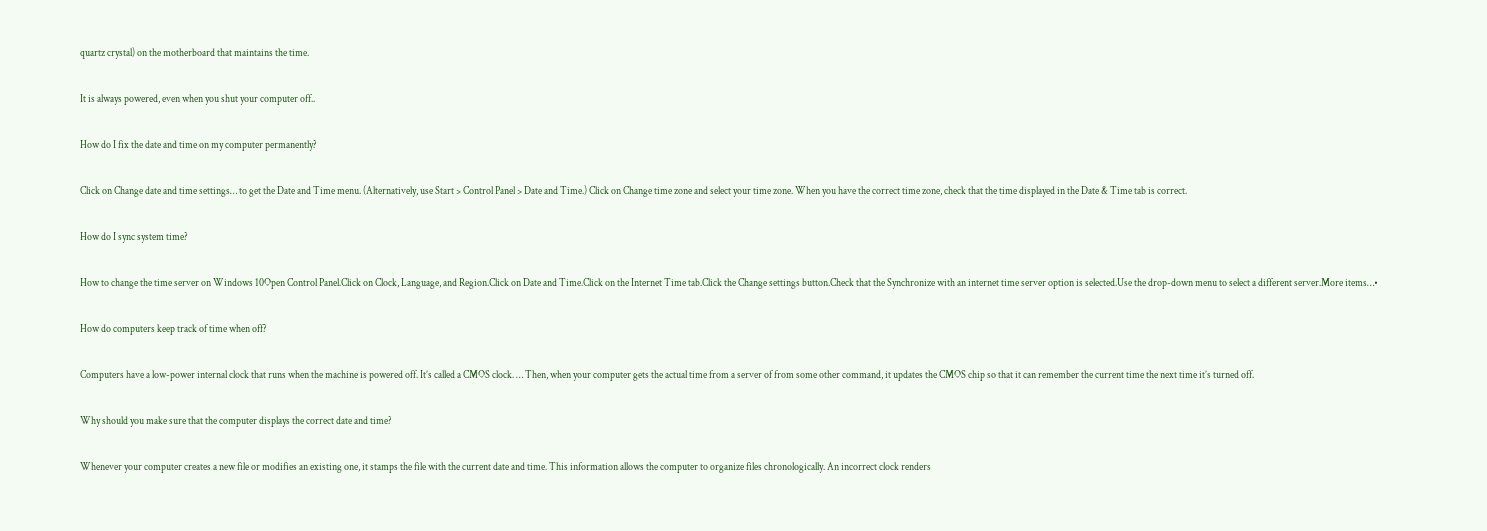quartz crystal) on the motherboard that maintains the time.

It is always powered, even when you shut your computer off..

How do I fix the date and time on my computer permanently?

Click on Change date and time settings… to get the Date and Time menu. (Alternatively, use Start > Control Panel > Date and Time.) Click on Change time zone and select your time zone. When you have the correct time zone, check that the time displayed in the Date & Time tab is correct.

How do I sync system time?

How to change the time server on Windows 10Open Control Panel.Click on Clock, Language, and Region.Click on Date and Time.Click on the Internet Time tab.Click the Change settings button.Check that the Synchronize with an internet time server option is selected.Use the drop-down menu to select a different server.More items…•

How do computers keep track of time when off?

Computers have a low-power internal clock that runs when the machine is powered off. It’s called a CMOS clock. … Then, when your computer gets the actual time from a server of from some other command, it updates the CMOS chip so that it can remember the current time the next time it’s turned off.

Why should you make sure that the computer displays the correct date and time?

Whenever your computer creates a new file or modifies an existing one, it stamps the file with the current date and time. This information allows the computer to organize files chronologically. An incorrect clock renders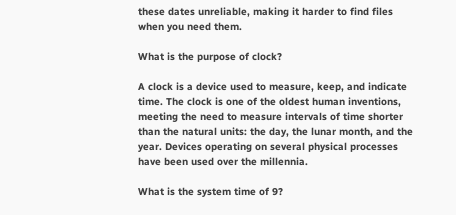these dates unreliable, making it harder to find files when you need them.

What is the purpose of clock?

A clock is a device used to measure, keep, and indicate time. The clock is one of the oldest human inventions, meeting the need to measure intervals of time shorter than the natural units: the day, the lunar month, and the year. Devices operating on several physical processes have been used over the millennia.

What is the system time of 9?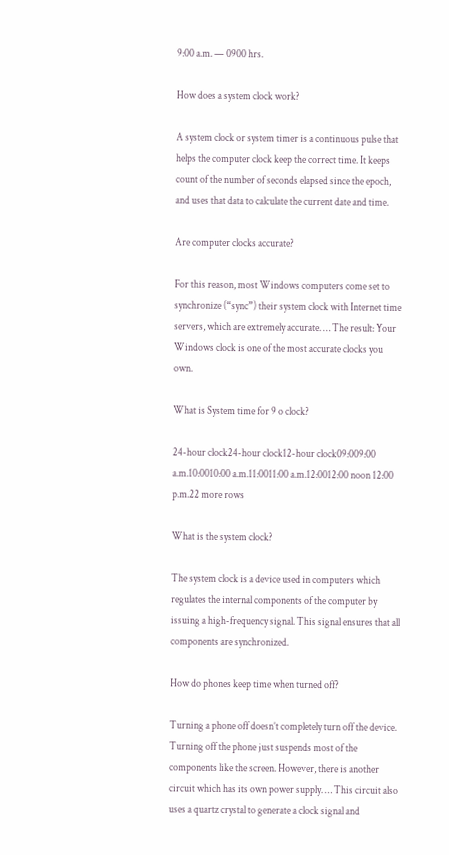9:00 a.m. — 0900 hrs.

How does a system clock work?

A system clock or system timer is a continuous pulse that helps the computer clock keep the correct time. It keeps count of the number of seconds elapsed since the epoch, and uses that data to calculate the current date and time.

Are computer clocks accurate?

For this reason, most Windows computers come set to synchronize (“sync”) their system clock with Internet time servers, which are extremely accurate. … The result: Your Windows clock is one of the most accurate clocks you own.

What is System time for 9 o clock?

24-hour clock24-hour clock12-hour clock09:009:00 a.m.10:0010:00 a.m.11:0011:00 a.m.12:0012:00 noon 12:00 p.m.22 more rows

What is the system clock?

The system clock is a device used in computers which regulates the internal components of the computer by issuing a high-frequency signal. This signal ensures that all components are synchronized.

How do phones keep time when turned off?

Turning a phone off doesn’t completely turn off the device. Turning off the phone just suspends most of the components like the screen. However, there is another circuit which has its own power supply. … This circuit also uses a quartz crystal to generate a clock signal and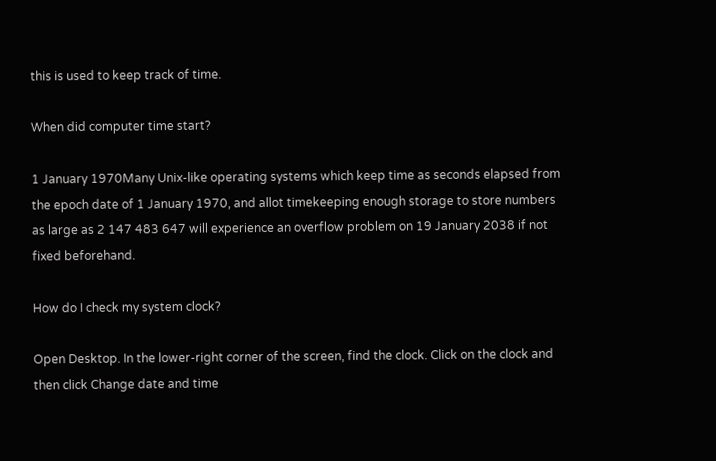this is used to keep track of time.

When did computer time start?

1 January 1970Many Unix-like operating systems which keep time as seconds elapsed from the epoch date of 1 January 1970, and allot timekeeping enough storage to store numbers as large as 2 147 483 647 will experience an overflow problem on 19 January 2038 if not fixed beforehand.

How do I check my system clock?

Open Desktop. In the lower-right corner of the screen, find the clock. Click on the clock and then click Change date and time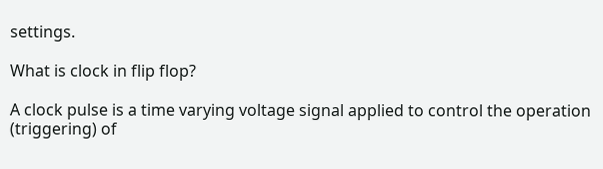settings.

What is clock in flip flop?

A clock pulse is a time varying voltage signal applied to control the operation (triggering) of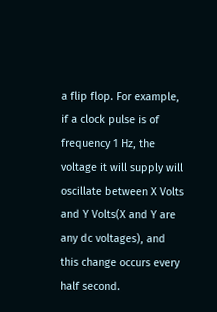a flip flop. For example, if a clock pulse is of frequency 1 Hz, the voltage it will supply will oscillate between X Volts and Y Volts(X and Y are any dc voltages), and this change occurs every half second.